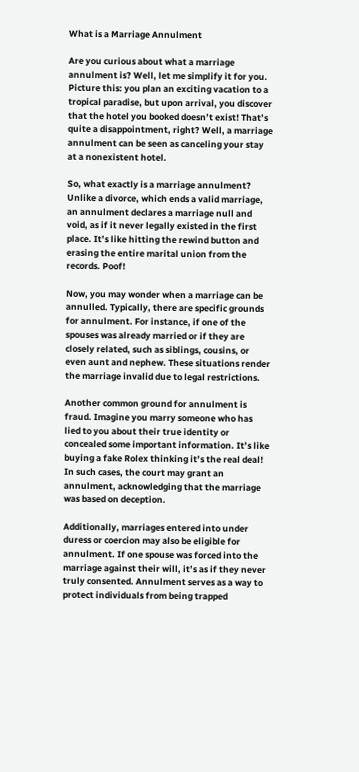What is a Marriage Annulment

Are you curious about what a marriage annulment is? Well, let me simplify it for you. Picture this: you plan an exciting vacation to a tropical paradise, but upon arrival, you discover that the hotel you booked doesn’t exist! That’s quite a disappointment, right? Well, a marriage annulment can be seen as canceling your stay at a nonexistent hotel.

So, what exactly is a marriage annulment? Unlike a divorce, which ends a valid marriage, an annulment declares a marriage null and void, as if it never legally existed in the first place. It’s like hitting the rewind button and erasing the entire marital union from the records. Poof!

Now, you may wonder when a marriage can be annulled. Typically, there are specific grounds for annulment. For instance, if one of the spouses was already married or if they are closely related, such as siblings, cousins, or even aunt and nephew. These situations render the marriage invalid due to legal restrictions.

Another common ground for annulment is fraud. Imagine you marry someone who has lied to you about their true identity or concealed some important information. It’s like buying a fake Rolex thinking it’s the real deal! In such cases, the court may grant an annulment, acknowledging that the marriage was based on deception.

Additionally, marriages entered into under duress or coercion may also be eligible for annulment. If one spouse was forced into the marriage against their will, it’s as if they never truly consented. Annulment serves as a way to protect individuals from being trapped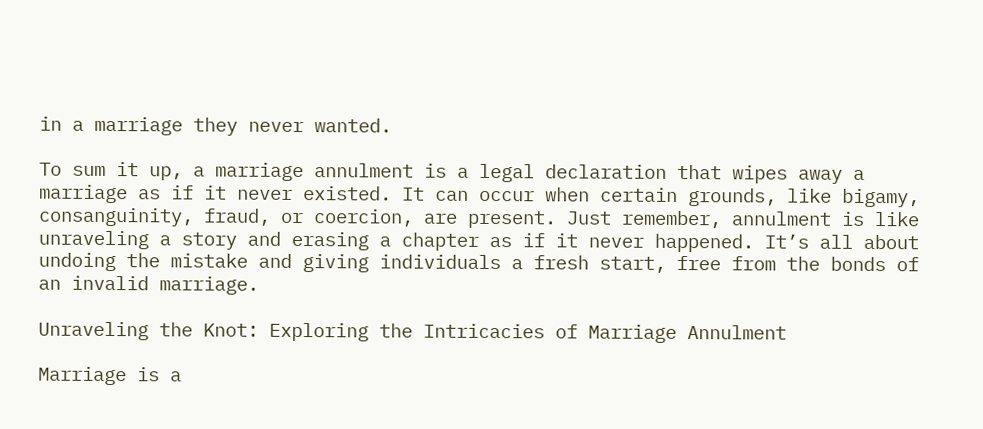in a marriage they never wanted.

To sum it up, a marriage annulment is a legal declaration that wipes away a marriage as if it never existed. It can occur when certain grounds, like bigamy, consanguinity, fraud, or coercion, are present. Just remember, annulment is like unraveling a story and erasing a chapter as if it never happened. It’s all about undoing the mistake and giving individuals a fresh start, free from the bonds of an invalid marriage.

Unraveling the Knot: Exploring the Intricacies of Marriage Annulment

Marriage is a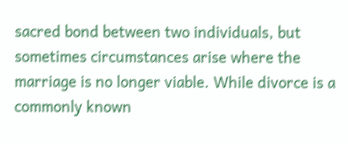sacred bond between two individuals, but sometimes circumstances arise where the marriage is no longer viable. While divorce is a commonly known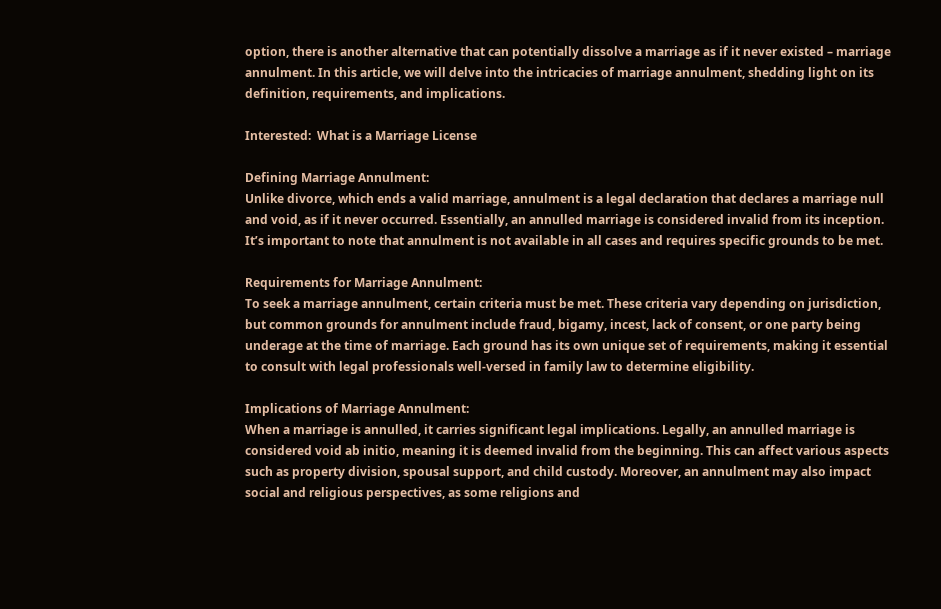option, there is another alternative that can potentially dissolve a marriage as if it never existed – marriage annulment. In this article, we will delve into the intricacies of marriage annulment, shedding light on its definition, requirements, and implications.

Interested:  What is a Marriage License

Defining Marriage Annulment:
Unlike divorce, which ends a valid marriage, annulment is a legal declaration that declares a marriage null and void, as if it never occurred. Essentially, an annulled marriage is considered invalid from its inception. It’s important to note that annulment is not available in all cases and requires specific grounds to be met.

Requirements for Marriage Annulment:
To seek a marriage annulment, certain criteria must be met. These criteria vary depending on jurisdiction, but common grounds for annulment include fraud, bigamy, incest, lack of consent, or one party being underage at the time of marriage. Each ground has its own unique set of requirements, making it essential to consult with legal professionals well-versed in family law to determine eligibility.

Implications of Marriage Annulment:
When a marriage is annulled, it carries significant legal implications. Legally, an annulled marriage is considered void ab initio, meaning it is deemed invalid from the beginning. This can affect various aspects such as property division, spousal support, and child custody. Moreover, an annulment may also impact social and religious perspectives, as some religions and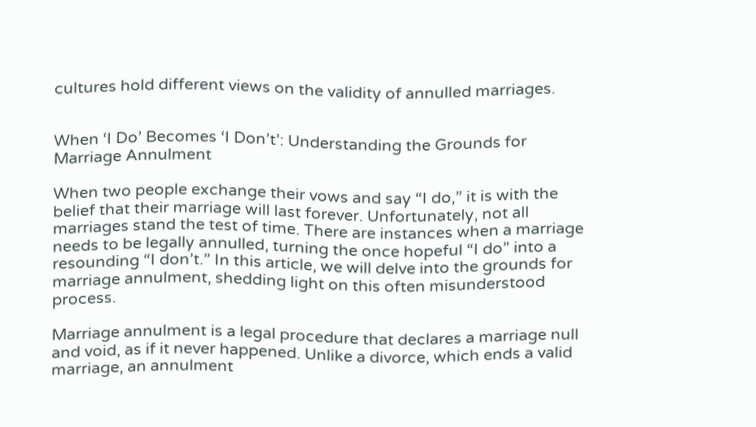cultures hold different views on the validity of annulled marriages.


When ‘I Do’ Becomes ‘I Don’t’: Understanding the Grounds for Marriage Annulment

When two people exchange their vows and say “I do,” it is with the belief that their marriage will last forever. Unfortunately, not all marriages stand the test of time. There are instances when a marriage needs to be legally annulled, turning the once hopeful “I do” into a resounding “I don’t.” In this article, we will delve into the grounds for marriage annulment, shedding light on this often misunderstood process.

Marriage annulment is a legal procedure that declares a marriage null and void, as if it never happened. Unlike a divorce, which ends a valid marriage, an annulment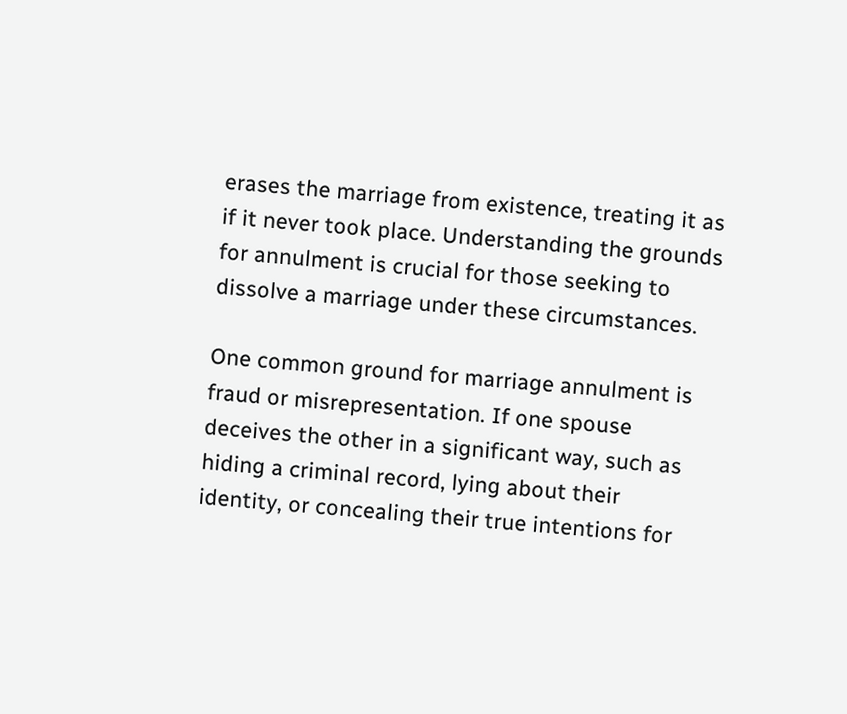erases the marriage from existence, treating it as if it never took place. Understanding the grounds for annulment is crucial for those seeking to dissolve a marriage under these circumstances.

One common ground for marriage annulment is fraud or misrepresentation. If one spouse deceives the other in a significant way, such as hiding a criminal record, lying about their identity, or concealing their true intentions for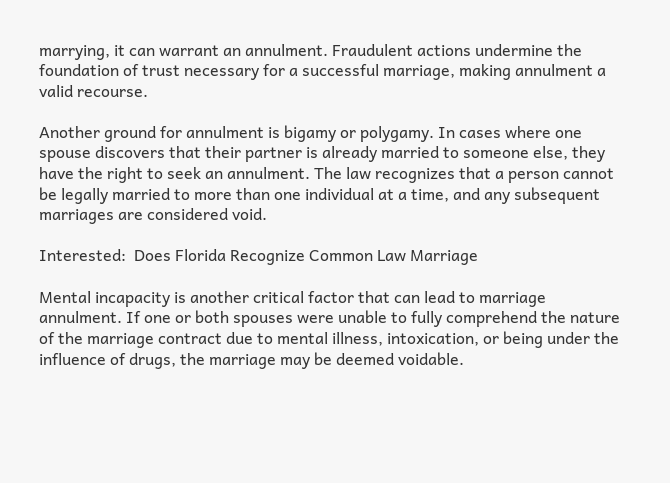marrying, it can warrant an annulment. Fraudulent actions undermine the foundation of trust necessary for a successful marriage, making annulment a valid recourse.

Another ground for annulment is bigamy or polygamy. In cases where one spouse discovers that their partner is already married to someone else, they have the right to seek an annulment. The law recognizes that a person cannot be legally married to more than one individual at a time, and any subsequent marriages are considered void.

Interested:  Does Florida Recognize Common Law Marriage

Mental incapacity is another critical factor that can lead to marriage annulment. If one or both spouses were unable to fully comprehend the nature of the marriage contract due to mental illness, intoxication, or being under the influence of drugs, the marriage may be deemed voidable.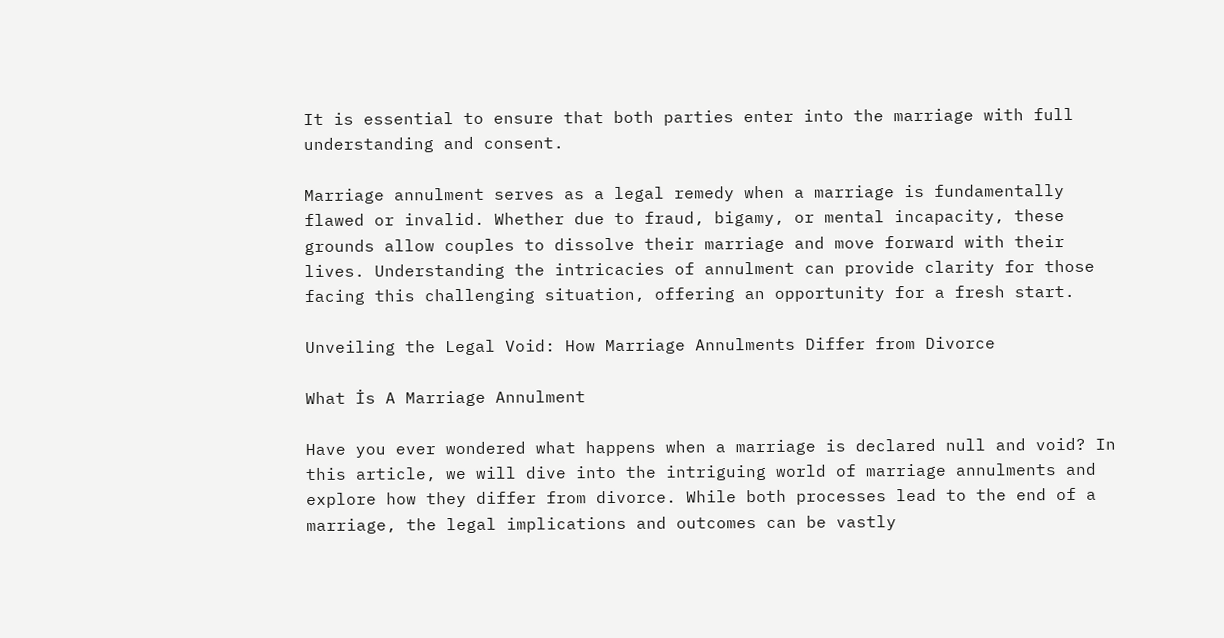It is essential to ensure that both parties enter into the marriage with full understanding and consent.

Marriage annulment serves as a legal remedy when a marriage is fundamentally flawed or invalid. Whether due to fraud, bigamy, or mental incapacity, these grounds allow couples to dissolve their marriage and move forward with their lives. Understanding the intricacies of annulment can provide clarity for those facing this challenging situation, offering an opportunity for a fresh start.

Unveiling the Legal Void: How Marriage Annulments Differ from Divorce

What İs A Marriage Annulment

Have you ever wondered what happens when a marriage is declared null and void? In this article, we will dive into the intriguing world of marriage annulments and explore how they differ from divorce. While both processes lead to the end of a marriage, the legal implications and outcomes can be vastly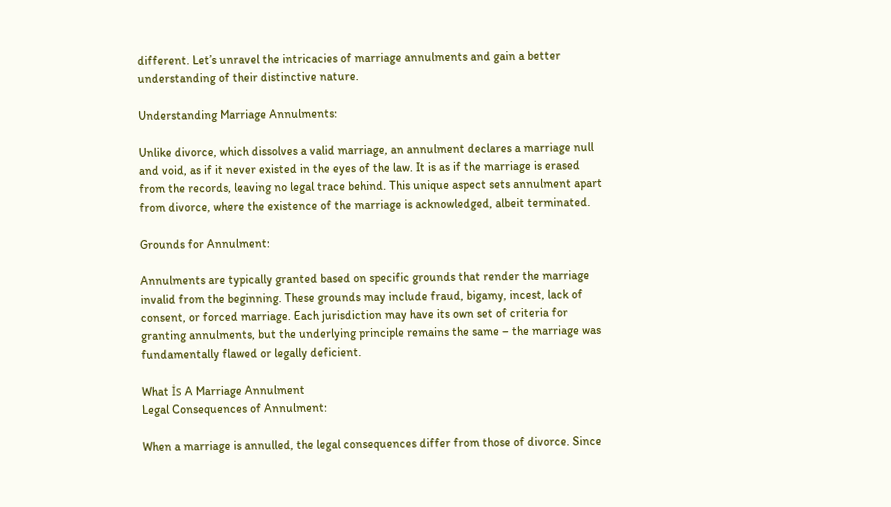different. Let’s unravel the intricacies of marriage annulments and gain a better understanding of their distinctive nature.

Understanding Marriage Annulments:

Unlike divorce, which dissolves a valid marriage, an annulment declares a marriage null and void, as if it never existed in the eyes of the law. It is as if the marriage is erased from the records, leaving no legal trace behind. This unique aspect sets annulment apart from divorce, where the existence of the marriage is acknowledged, albeit terminated.

Grounds for Annulment:

Annulments are typically granted based on specific grounds that render the marriage invalid from the beginning. These grounds may include fraud, bigamy, incest, lack of consent, or forced marriage. Each jurisdiction may have its own set of criteria for granting annulments, but the underlying principle remains the same – the marriage was fundamentally flawed or legally deficient.

What İs A Marriage Annulment
Legal Consequences of Annulment:

When a marriage is annulled, the legal consequences differ from those of divorce. Since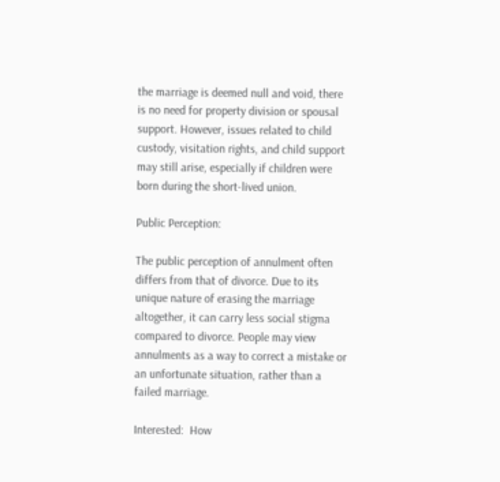the marriage is deemed null and void, there is no need for property division or spousal support. However, issues related to child custody, visitation rights, and child support may still arise, especially if children were born during the short-lived union.

Public Perception:

The public perception of annulment often differs from that of divorce. Due to its unique nature of erasing the marriage altogether, it can carry less social stigma compared to divorce. People may view annulments as a way to correct a mistake or an unfortunate situation, rather than a failed marriage.

Interested:  How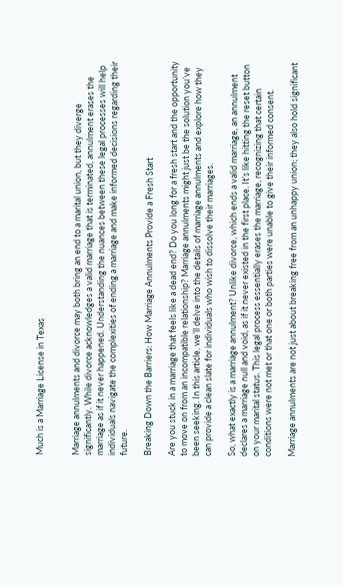Much is a Marriage License in Texas


Marriage annulments and divorce may both bring an end to a marital union, but they diverge significantly. While divorce acknowledges a valid marriage that is terminated, annulment erases the marriage as if it never happened. Understanding the nuances between these legal processes will help individuals navigate the complexities of ending a marriage and make informed decisions regarding their future.

Breaking Down the Barriers: How Marriage Annulments Provide a Fresh Start

Are you stuck in a marriage that feels like a dead end? Do you long for a fresh start and the opportunity to move on from an incompatible relationship? Marriage annulments might just be the solution you’ve been seeking. In this article, we’ll delve into the details of marriage annulments and explore how they can provide a clean slate for individuals who wish to dissolve their marriages.

So, what exactly is a marriage annulment? Unlike divorce, which ends a valid marriage, an annulment declares a marriage null and void, as if it never existed in the first place. It’s like hitting the reset button on your marital status. This legal process essentially erases the marriage, recognizing that certain conditions were not met or that one or both parties were unable to give their informed consent.

Marriage annulments are not just about breaking free from an unhappy union; they also hold significant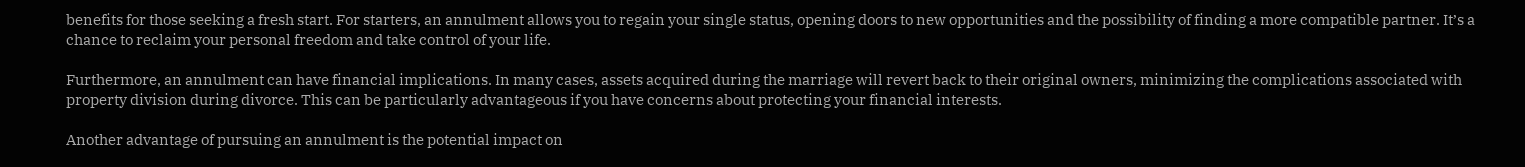benefits for those seeking a fresh start. For starters, an annulment allows you to regain your single status, opening doors to new opportunities and the possibility of finding a more compatible partner. It’s a chance to reclaim your personal freedom and take control of your life.

Furthermore, an annulment can have financial implications. In many cases, assets acquired during the marriage will revert back to their original owners, minimizing the complications associated with property division during divorce. This can be particularly advantageous if you have concerns about protecting your financial interests.

Another advantage of pursuing an annulment is the potential impact on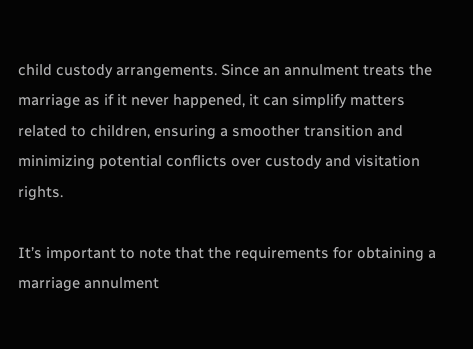child custody arrangements. Since an annulment treats the marriage as if it never happened, it can simplify matters related to children, ensuring a smoother transition and minimizing potential conflicts over custody and visitation rights.

It’s important to note that the requirements for obtaining a marriage annulment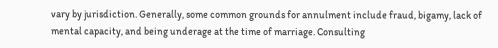vary by jurisdiction. Generally, some common grounds for annulment include fraud, bigamy, lack of mental capacity, and being underage at the time of marriage. Consulting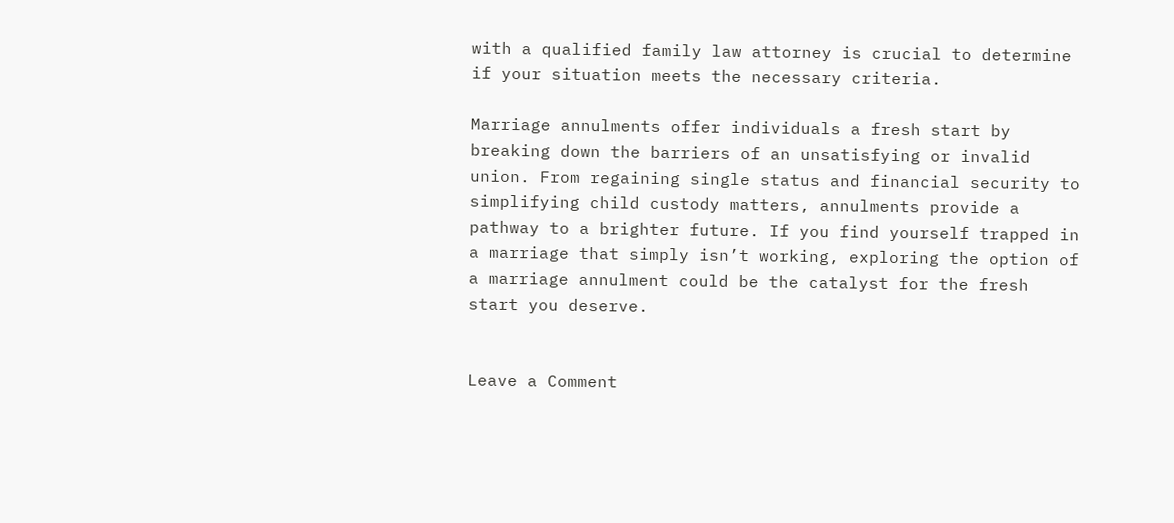with a qualified family law attorney is crucial to determine if your situation meets the necessary criteria.

Marriage annulments offer individuals a fresh start by breaking down the barriers of an unsatisfying or invalid union. From regaining single status and financial security to simplifying child custody matters, annulments provide a pathway to a brighter future. If you find yourself trapped in a marriage that simply isn’t working, exploring the option of a marriage annulment could be the catalyst for the fresh start you deserve.


Leave a Comment